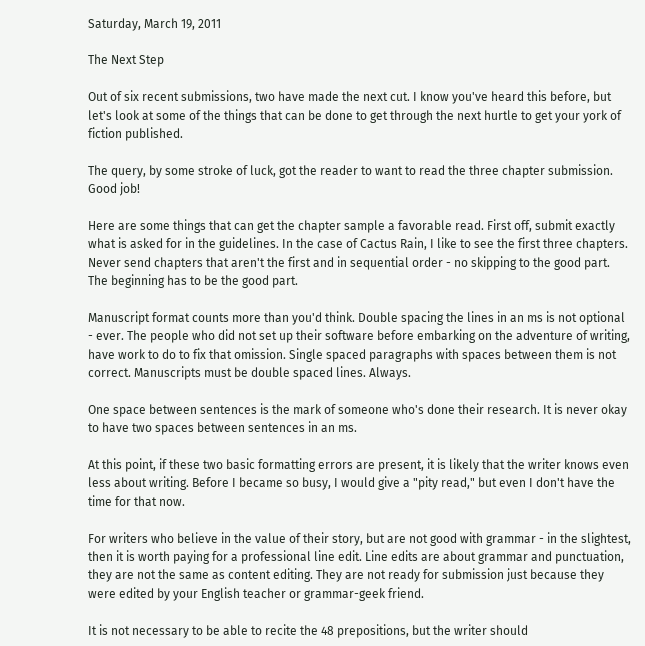Saturday, March 19, 2011

The Next Step

Out of six recent submissions, two have made the next cut. I know you've heard this before, but let's look at some of the things that can be done to get through the next hurtle to get your york of fiction published.

The query, by some stroke of luck, got the reader to want to read the three chapter submission. Good job!

Here are some things that can get the chapter sample a favorable read. First off, submit exactly what is asked for in the guidelines. In the case of Cactus Rain, I like to see the first three chapters. Never send chapters that aren't the first and in sequential order - no skipping to the good part. The beginning has to be the good part.

Manuscript format counts more than you'd think. Double spacing the lines in an ms is not optional - ever. The people who did not set up their software before embarking on the adventure of writing, have work to do to fix that omission. Single spaced paragraphs with spaces between them is not correct. Manuscripts must be double spaced lines. Always.

One space between sentences is the mark of someone who's done their research. It is never okay to have two spaces between sentences in an ms.

At this point, if these two basic formatting errors are present, it is likely that the writer knows even less about writing. Before I became so busy, I would give a "pity read," but even I don't have the time for that now.

For writers who believe in the value of their story, but are not good with grammar - in the slightest, then it is worth paying for a professional line edit. Line edits are about grammar and punctuation, they are not the same as content editing. They are not ready for submission just because they were edited by your English teacher or grammar-geek friend.

It is not necessary to be able to recite the 48 prepositions, but the writer should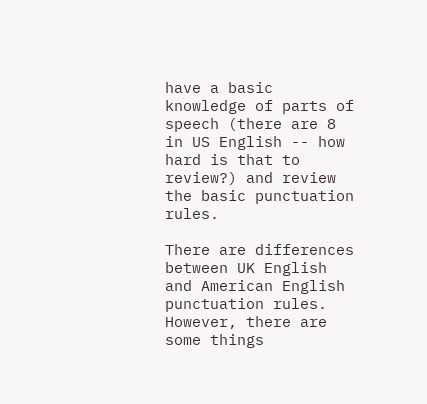have a basic knowledge of parts of speech (there are 8 in US English -- how hard is that to review?) and review the basic punctuation rules.

There are differences between UK English and American English punctuation rules. However, there are some things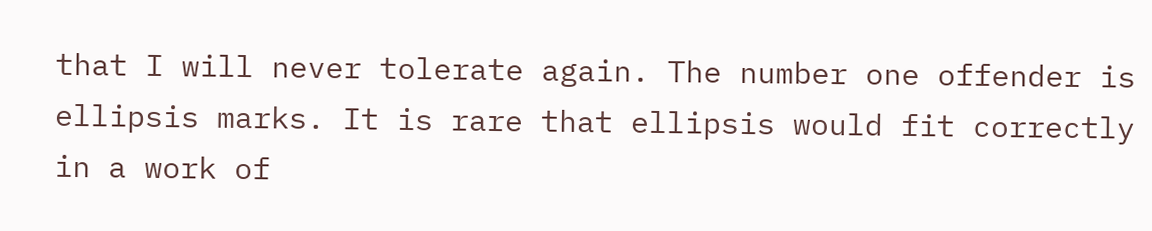that I will never tolerate again. The number one offender is ellipsis marks. It is rare that ellipsis would fit correctly in a work of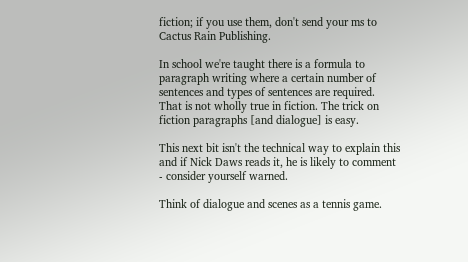fiction; if you use them, don't send your ms to Cactus Rain Publishing.

In school we're taught there is a formula to paragraph writing where a certain number of sentences and types of sentences are required. That is not wholly true in fiction. The trick on fiction paragraphs [and dialogue] is easy.

This next bit isn't the technical way to explain this and if Nick Daws reads it, he is likely to comment - consider yourself warned.

Think of dialogue and scenes as a tennis game.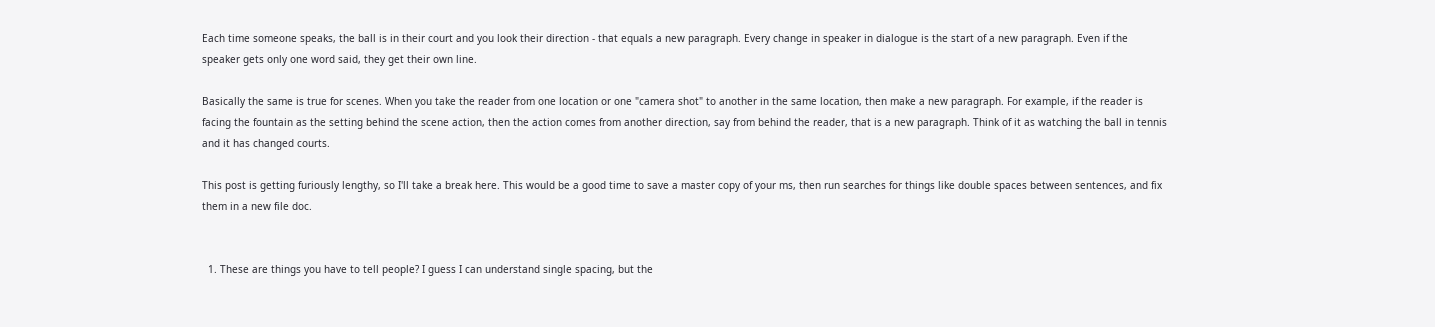Each time someone speaks, the ball is in their court and you look their direction - that equals a new paragraph. Every change in speaker in dialogue is the start of a new paragraph. Even if the speaker gets only one word said, they get their own line.

Basically the same is true for scenes. When you take the reader from one location or one "camera shot" to another in the same location, then make a new paragraph. For example, if the reader is facing the fountain as the setting behind the scene action, then the action comes from another direction, say from behind the reader, that is a new paragraph. Think of it as watching the ball in tennis and it has changed courts.

This post is getting furiously lengthy, so I'll take a break here. This would be a good time to save a master copy of your ms, then run searches for things like double spaces between sentences, and fix them in a new file doc.


  1. These are things you have to tell people? I guess I can understand single spacing, but the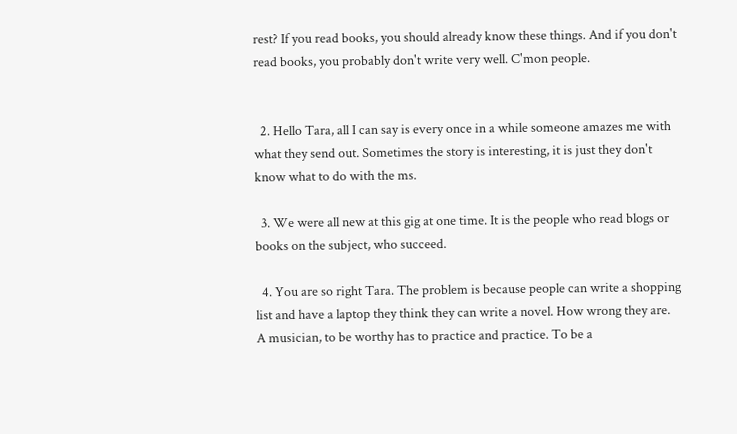rest? If you read books, you should already know these things. And if you don't read books, you probably don't write very well. C'mon people.


  2. Hello Tara, all I can say is every once in a while someone amazes me with what they send out. Sometimes the story is interesting, it is just they don't know what to do with the ms.

  3. We were all new at this gig at one time. It is the people who read blogs or books on the subject, who succeed.

  4. You are so right Tara. The problem is because people can write a shopping list and have a laptop they think they can write a novel. How wrong they are. A musician, to be worthy has to practice and practice. To be a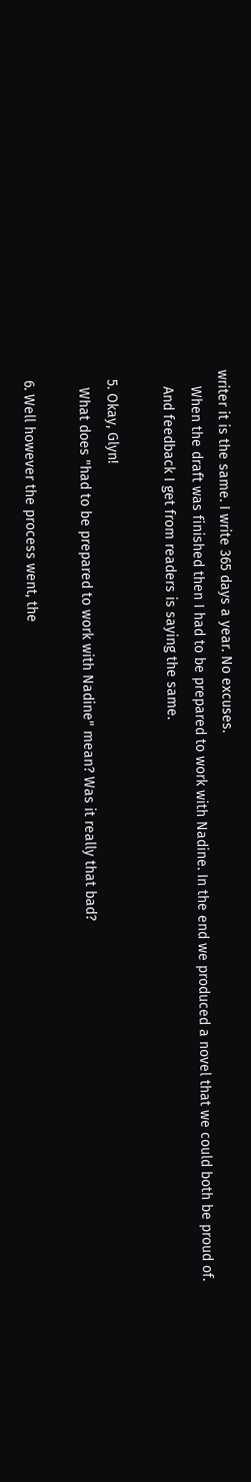writer it is the same. I write 365 days a year. No excuses.
    When the draft was finished then I had to be prepared to work with Nadine. In the end we produced a novel that we could both be proud of.
    And feedback I get from readers is saying the same.

  5. Okay, Glyn!
    What does "had to be prepared to work with Nadine" mean? Was it really that bad?

  6. Well however the process went, the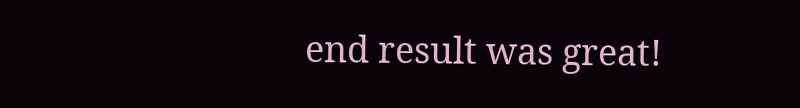end result was great!